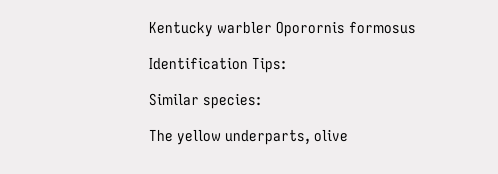Kentucky warbler Oporornis formosus

Identification Tips:

Similar species:

The yellow underparts, olive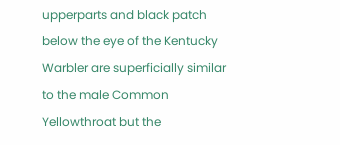upperparts and black patch below the eye of the Kentucky Warbler are superficially similar to the male Common Yellowthroat but the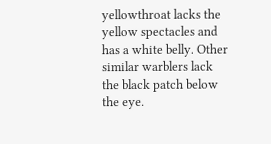yellowthroat lacks the yellow spectacles and has a white belly. Other similar warblers lack the black patch below the eye.